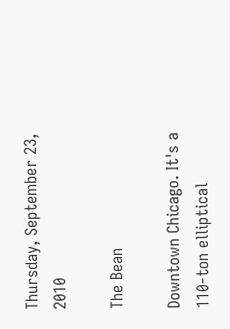Thursday, September 23, 2010

The Bean

Downtown Chicago. It's a 110-ton elliptical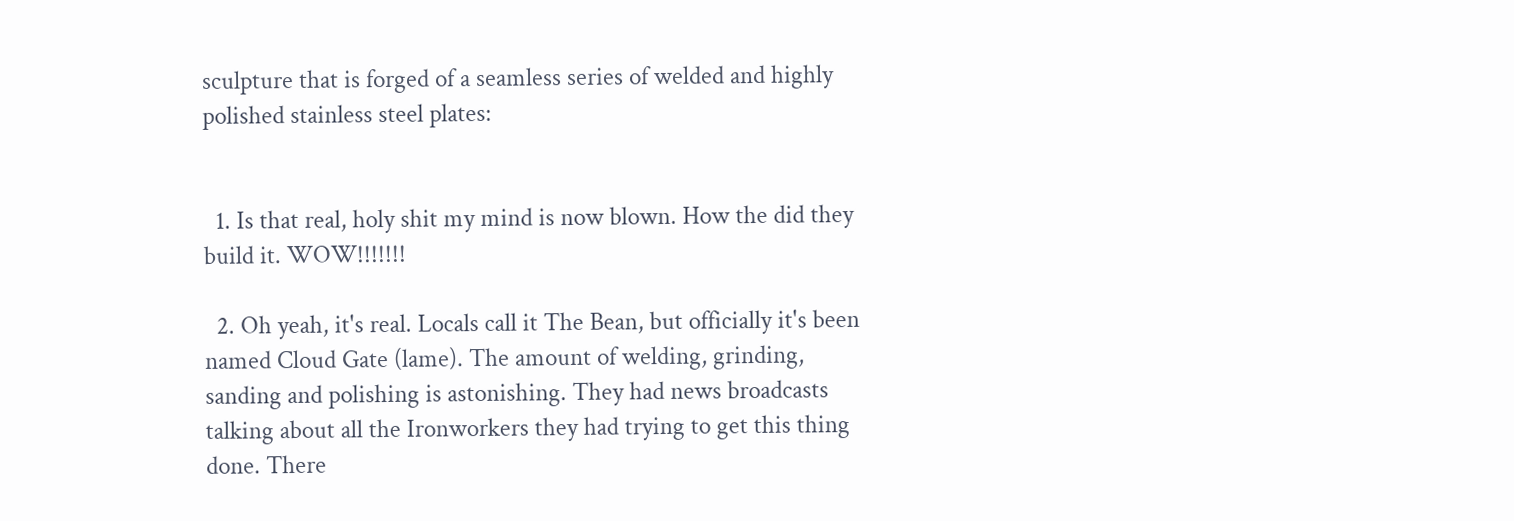sculpture that is forged of a seamless series of welded and highly polished stainless steel plates:


  1. Is that real, holy shit my mind is now blown. How the did they build it. WOW!!!!!!!

  2. Oh yeah, it's real. Locals call it The Bean, but officially it's been named Cloud Gate (lame). The amount of welding, grinding, sanding and polishing is astonishing. They had news broadcasts talking about all the Ironworkers they had trying to get this thing done. There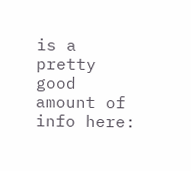is a pretty good amount of info here: